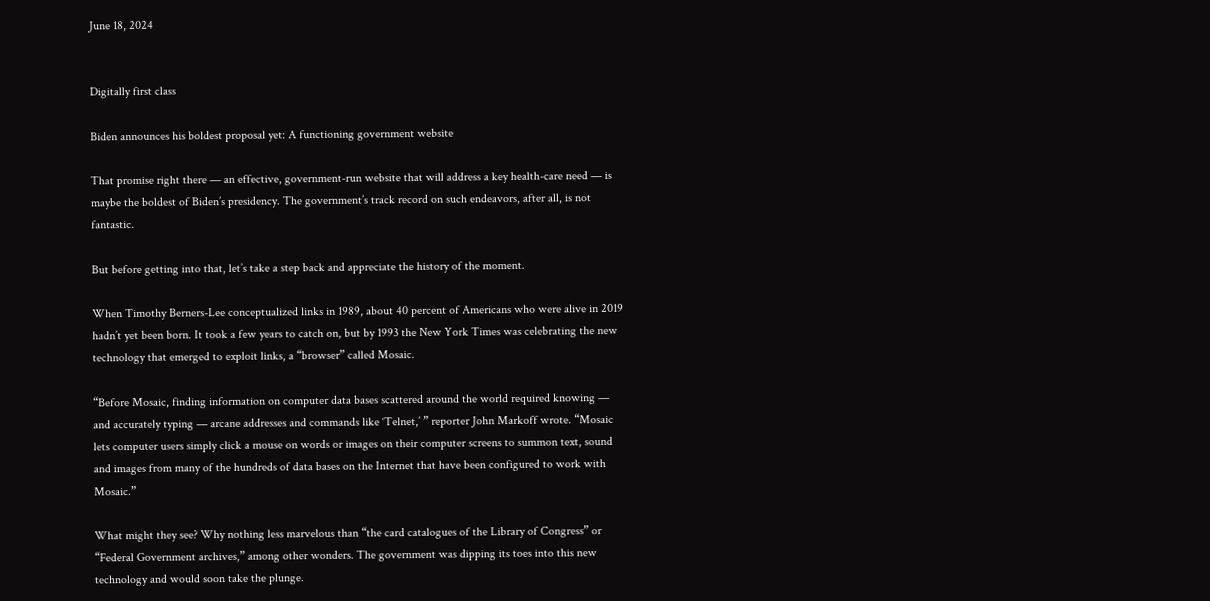June 18, 2024


Digitally first class

Biden announces his boldest proposal yet: A functioning government website

That promise right there — an effective, government-run website that will address a key health-care need — is maybe the boldest of Biden’s presidency. The government’s track record on such endeavors, after all, is not fantastic.

But before getting into that, let’s take a step back and appreciate the history of the moment.

When Timothy Berners-Lee conceptualized links in 1989, about 40 percent of Americans who were alive in 2019 hadn’t yet been born. It took a few years to catch on, but by 1993 the New York Times was celebrating the new technology that emerged to exploit links, a “browser” called Mosaic.

“Before Mosaic, finding information on computer data bases scattered around the world required knowing — and accurately typing — arcane addresses and commands like ‘Telnet,’ ” reporter John Markoff wrote. “Mosaic lets computer users simply click a mouse on words or images on their computer screens to summon text, sound and images from many of the hundreds of data bases on the Internet that have been configured to work with Mosaic.”

What might they see? Why nothing less marvelous than “the card catalogues of the Library of Congress” or “Federal Government archives,” among other wonders. The government was dipping its toes into this new technology and would soon take the plunge.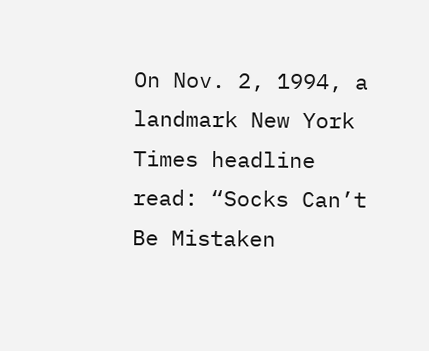On Nov. 2, 1994, a landmark New York Times headline read: “Socks Can’t Be Mistaken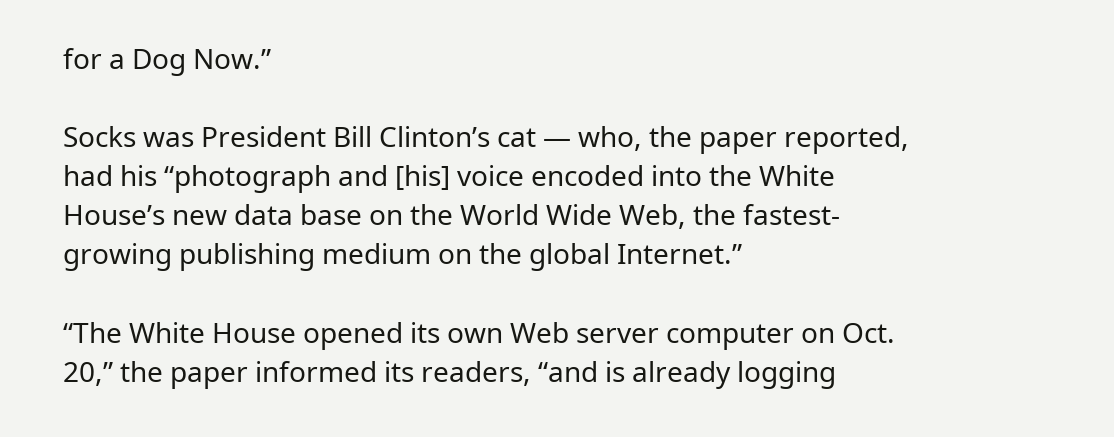for a Dog Now.”

Socks was President Bill Clinton’s cat — who, the paper reported, had his “photograph and [his] voice encoded into the White House’s new data base on the World Wide Web, the fastest-growing publishing medium on the global Internet.”

“The White House opened its own Web server computer on Oct. 20,” the paper informed its readers, “and is already logging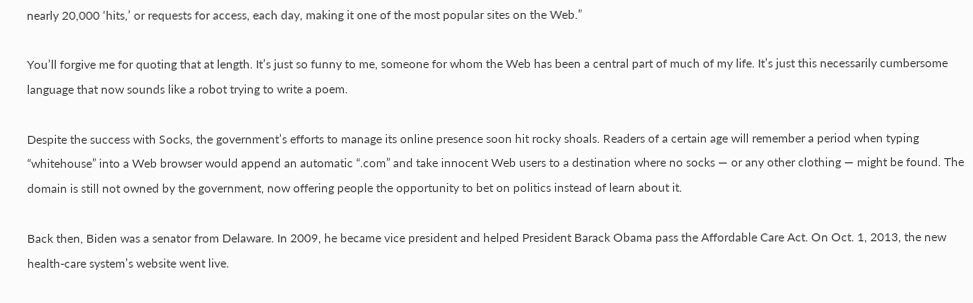nearly 20,000 ‘hits,’ or requests for access, each day, making it one of the most popular sites on the Web.”

You’ll forgive me for quoting that at length. It’s just so funny to me, someone for whom the Web has been a central part of much of my life. It’s just this necessarily cumbersome language that now sounds like a robot trying to write a poem.

Despite the success with Socks, the government’s efforts to manage its online presence soon hit rocky shoals. Readers of a certain age will remember a period when typing “whitehouse” into a Web browser would append an automatic “.com” and take innocent Web users to a destination where no socks — or any other clothing — might be found. The domain is still not owned by the government, now offering people the opportunity to bet on politics instead of learn about it.

Back then, Biden was a senator from Delaware. In 2009, he became vice president and helped President Barack Obama pass the Affordable Care Act. On Oct. 1, 2013, the new health-care system’s website went live.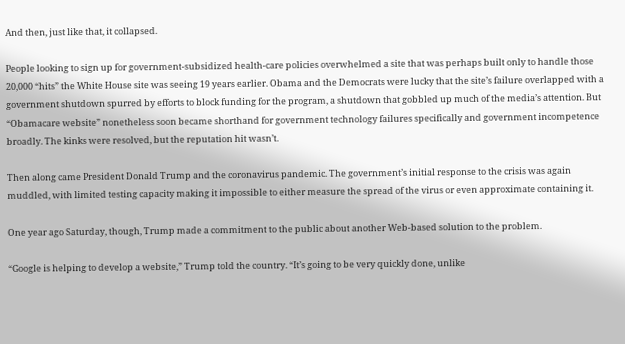And then, just like that, it collapsed.

People looking to sign up for government-subsidized health-care policies overwhelmed a site that was perhaps built only to handle those 20,000 “hits” the White House site was seeing 19 years earlier. Obama and the Democrats were lucky that the site’s failure overlapped with a government shutdown spurred by efforts to block funding for the program, a shutdown that gobbled up much of the media’s attention. But “Obamacare website” nonetheless soon became shorthand for government technology failures specifically and government incompetence broadly. The kinks were resolved, but the reputation hit wasn’t.

Then along came President Donald Trump and the coronavirus pandemic. The government’s initial response to the crisis was again muddled, with limited testing capacity making it impossible to either measure the spread of the virus or even approximate containing it.

One year ago Saturday, though, Trump made a commitment to the public about another Web-based solution to the problem.

“Google is helping to develop a website,” Trump told the country. “It’s going to be very quickly done, unlike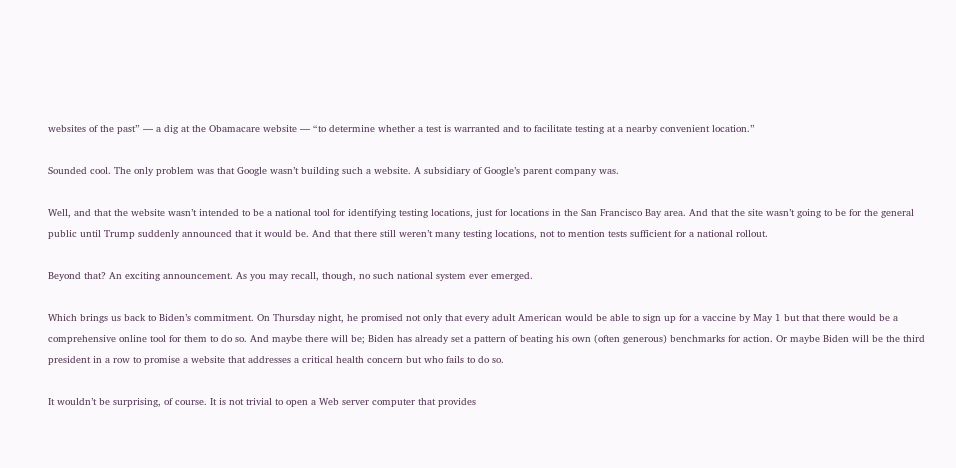websites of the past” — a dig at the Obamacare website — “to determine whether a test is warranted and to facilitate testing at a nearby convenient location.”

Sounded cool. The only problem was that Google wasn’t building such a website. A subsidiary of Google’s parent company was.

Well, and that the website wasn’t intended to be a national tool for identifying testing locations, just for locations in the San Francisco Bay area. And that the site wasn’t going to be for the general public until Trump suddenly announced that it would be. And that there still weren’t many testing locations, not to mention tests sufficient for a national rollout.

Beyond that? An exciting announcement. As you may recall, though, no such national system ever emerged.

Which brings us back to Biden’s commitment. On Thursday night, he promised not only that every adult American would be able to sign up for a vaccine by May 1 but that there would be a comprehensive online tool for them to do so. And maybe there will be; Biden has already set a pattern of beating his own (often generous) benchmarks for action. Or maybe Biden will be the third president in a row to promise a website that addresses a critical health concern but who fails to do so.

It wouldn’t be surprising, of course. It is not trivial to open a Web server computer that provides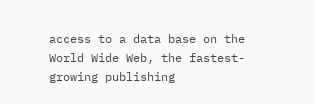access to a data base on the World Wide Web, the fastest-growing publishing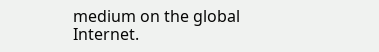medium on the global Internet.